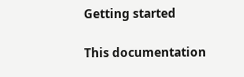Getting started

This documentation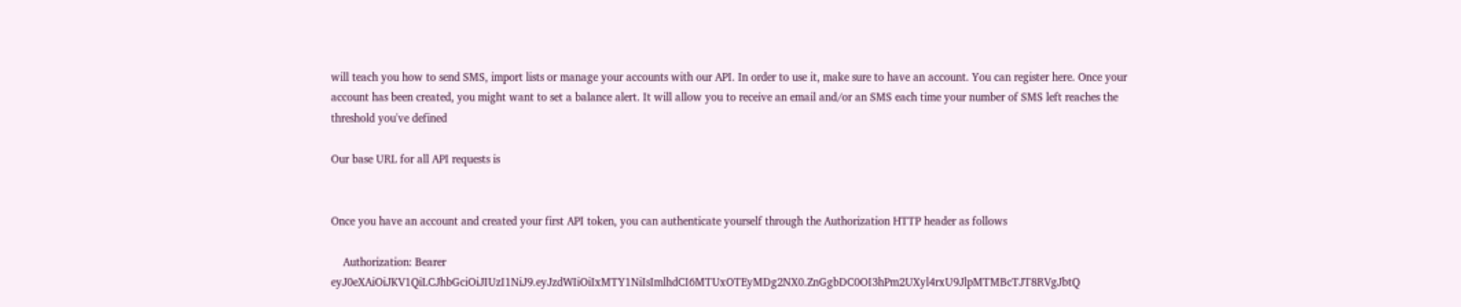will teach you how to send SMS, import lists or manage your accounts with our API. In order to use it, make sure to have an account. You can register here. Once your account has been created, you might want to set a balance alert. It will allow you to receive an email and/or an SMS each time your number of SMS left reaches the threshold you've defined

Our base URL for all API requests is


Once you have an account and created your first API token, you can authenticate yourself through the Authorization HTTP header as follows

    Authorization: Bearer eyJ0eXAiOiJKV1QiLCJhbGciOiJIUzI1NiJ9.eyJzdWIiOiIxMTY1NiIsImlhdCI6MTUxOTEyMDg2NX0.ZnGgbDC0OI3hPm2UXyl4rxU9JlpMTMBcTJT8RVgJbtQ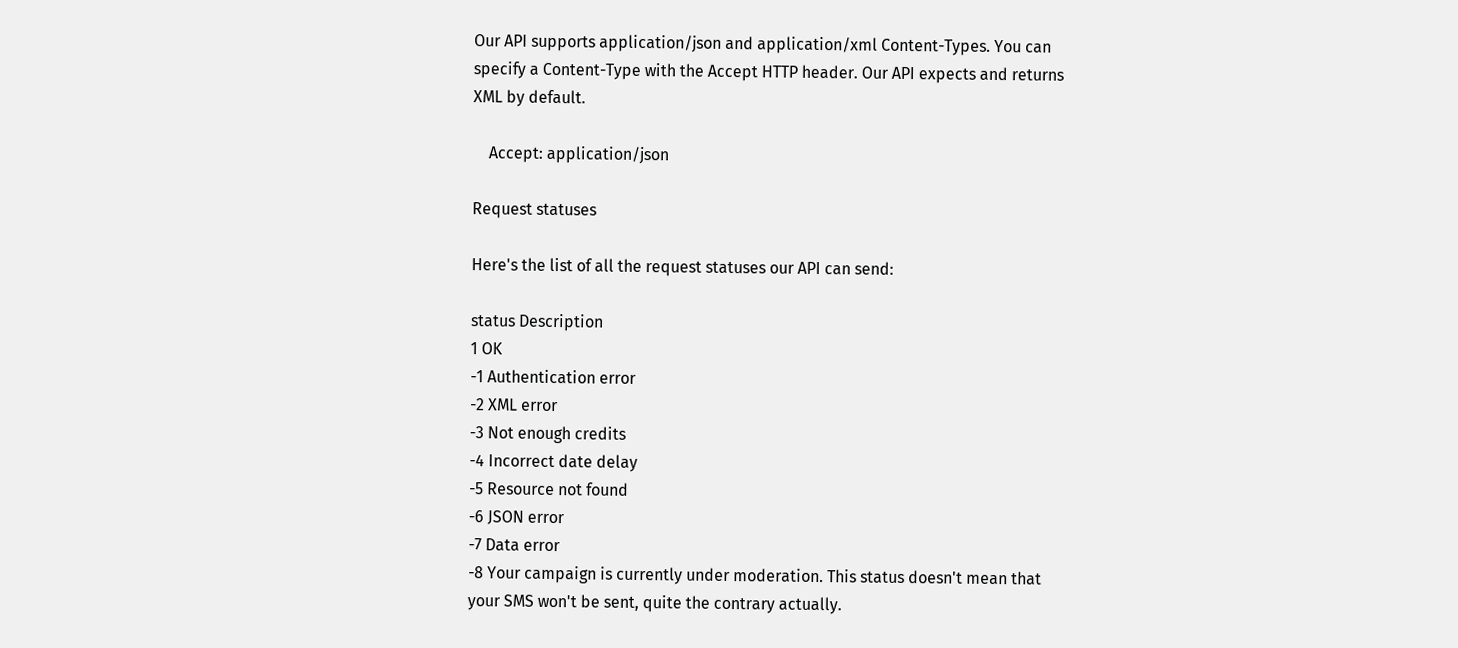Our API supports application/json and application/xml Content-Types. You can specify a Content-Type with the Accept HTTP header. Our API expects and returns XML by default.

    Accept: application/json

Request statuses

Here's the list of all the request statuses our API can send:

status Description
1 OK
-1 Authentication error
-2 XML error
-3 Not enough credits
-4 Incorrect date delay
-5 Resource not found
-6 JSON error
-7 Data error
-8 Your campaign is currently under moderation. This status doesn't mean that your SMS won't be sent, quite the contrary actually.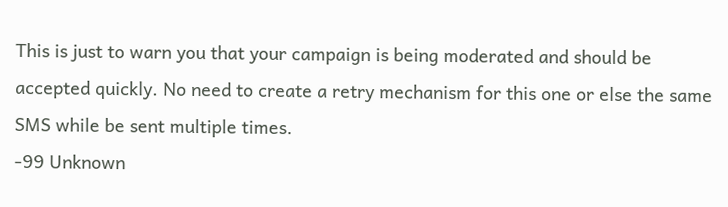This is just to warn you that your campaign is being moderated and should be accepted quickly. No need to create a retry mechanism for this one or else the same SMS while be sent multiple times.
-99 Unknown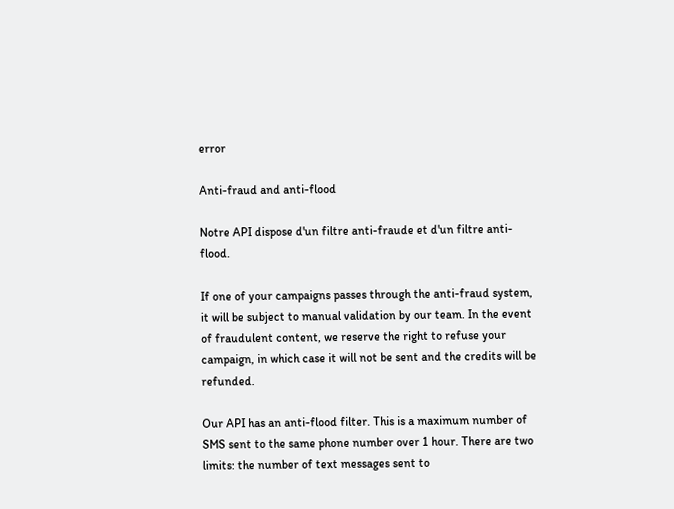error

Anti-fraud and anti-flood

Notre API dispose d'un filtre anti-fraude et d'un filtre anti-flood.

If one of your campaigns passes through the anti-fraud system, it will be subject to manual validation by our team. In the event of fraudulent content, we reserve the right to refuse your campaign, in which case it will not be sent and the credits will be refunded.

Our API has an anti-flood filter. This is a maximum number of SMS sent to the same phone number over 1 hour. There are two limits: the number of text messages sent to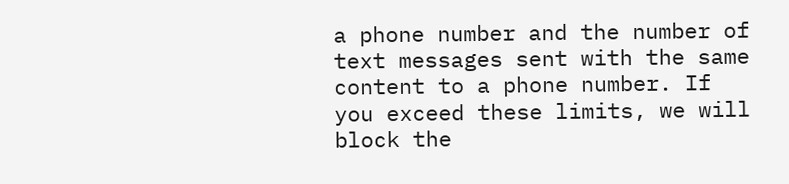a phone number and the number of text messages sent with the same content to a phone number. If you exceed these limits, we will block the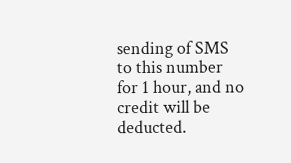sending of SMS to this number for 1 hour, and no credit will be deducted.